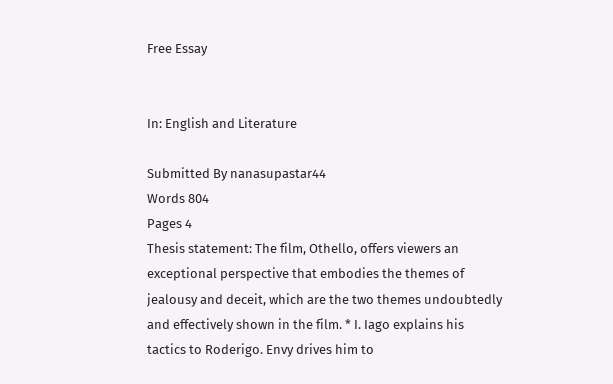Free Essay


In: English and Literature

Submitted By nanasupastar44
Words 804
Pages 4
Thesis statement: The film, Othello, offers viewers an exceptional perspective that embodies the themes of jealousy and deceit, which are the two themes undoubtedly and effectively shown in the film. * I. Iago explains his tactics to Roderigo. Envy drives him to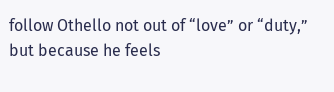follow Othello not out of “love” or “duty,” but because he feels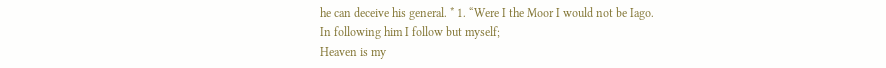he can deceive his general. * 1. “Were I the Moor I would not be Iago.
In following him I follow but myself;
Heaven is my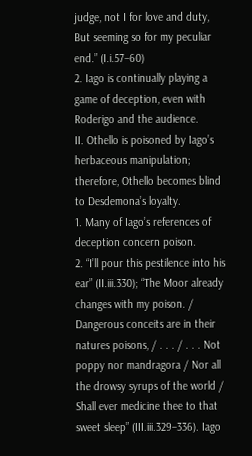judge, not I for love and duty,
But seeming so for my peculiar end.” (I.i.57–60)
2. Iago is continually playing a game of deception, even with Roderigo and the audience.
II. Othello is poisoned by Iago’s herbaceous manipulation; therefore, Othello becomes blind to Desdemona’s loyalty.
1. Many of Iago’s references of deception concern poison.
2. “I’ll pour this pestilence into his ear” (II.iii.330); “The Moor already changes with my poison. / Dangerous conceits are in their natures poisons, / . . . / . . . Not poppy nor mandragora / Nor all the drowsy syrups of the world / Shall ever medicine thee to that sweet sleep” (III.iii.329–336). Iago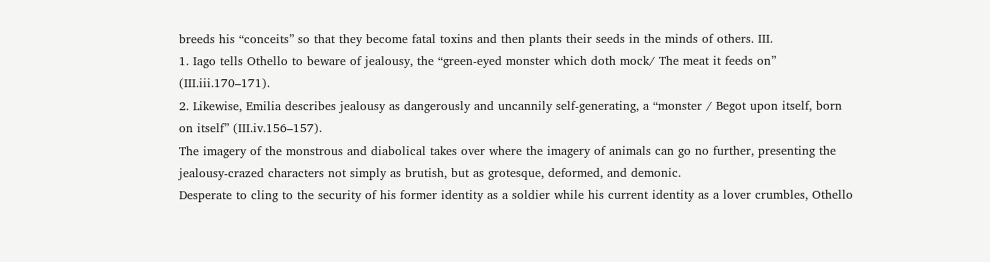breeds his “conceits” so that they become fatal toxins and then plants their seeds in the minds of others. III.
1. Iago tells Othello to beware of jealousy, the “green-eyed monster which doth mock/ The meat it feeds on” (III.iii.170–171).
2. Likewise, Emilia describes jealousy as dangerously and uncannily self-generating, a “monster / Begot upon itself, born on itself” (III.iv.156–157).
The imagery of the monstrous and diabolical takes over where the imagery of animals can go no further, presenting the jealousy-crazed characters not simply as brutish, but as grotesque, deformed, and demonic.
Desperate to cling to the security of his former identity as a soldier while his current identity as a lover crumbles, Othello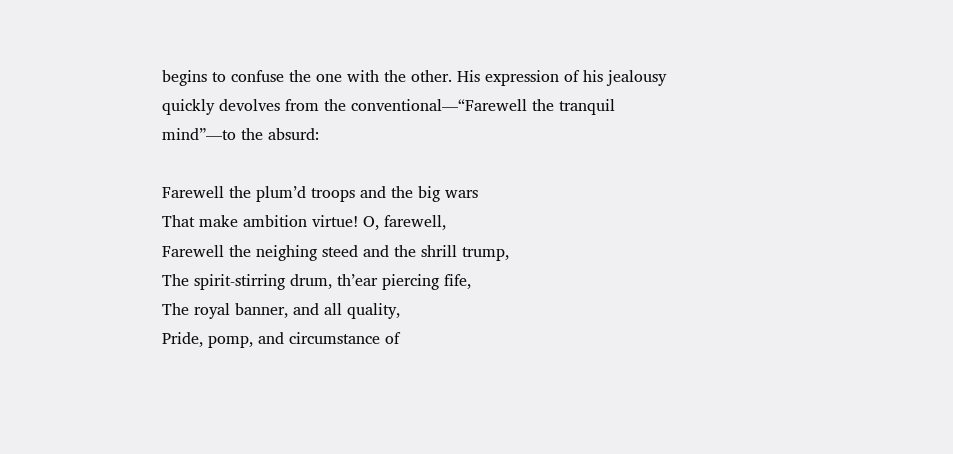begins to confuse the one with the other. His expression of his jealousy quickly devolves from the conventional—“Farewell the tranquil mind”—to the absurd:

Farewell the plum’d troops and the big wars
That make ambition virtue! O, farewell,
Farewell the neighing steed and the shrill trump,
The spirit-stirring drum, th’ear piercing fife,
The royal banner, and all quality,
Pride, pomp, and circumstance of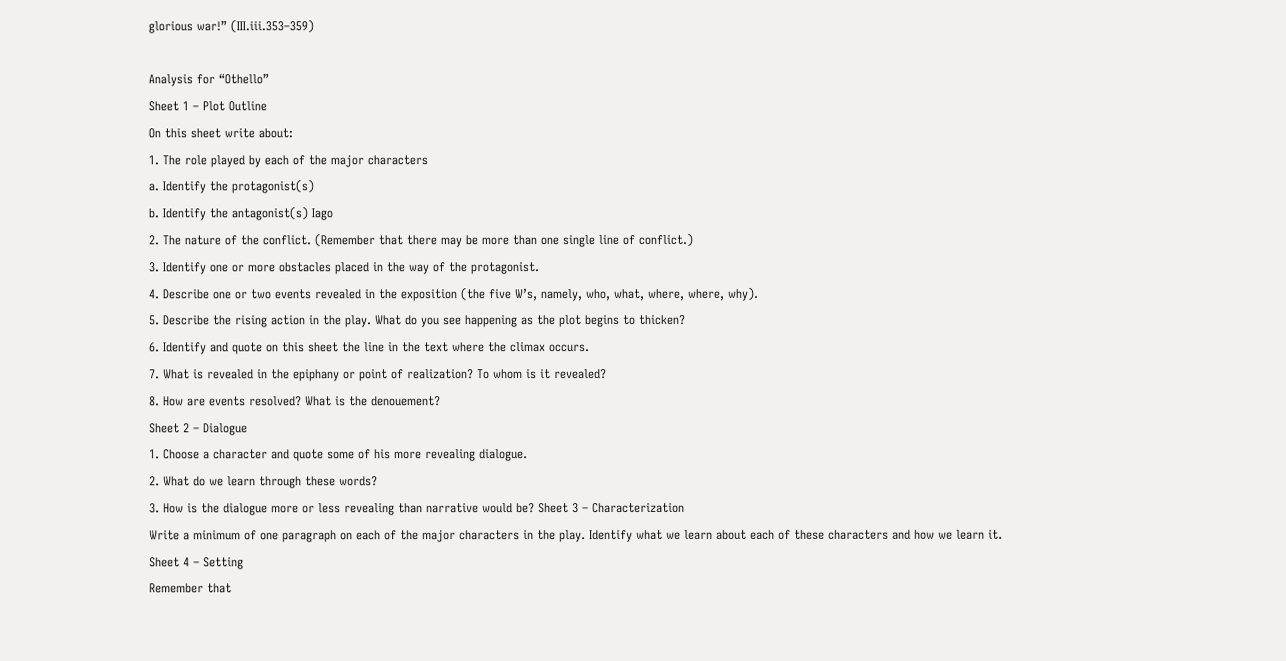glorious war!” (III.iii.353–359)

Analysis for “Othello”
Sheet 1 – Plot Outline
On this sheet write about:
1. The role played by each of the major characters
a. Identify the protagonist(s)
b. Identify the antagonist(s) Iago
2. The nature of the conflict. (Remember that there may be more than one single line of conflict.)
3. Identify one or more obstacles placed in the way of the protagonist.
4. Describe one or two events revealed in the exposition (the five W’s, namely, who, what, where, where, why).
5. Describe the rising action in the play. What do you see happening as the plot begins to thicken?
6. Identify and quote on this sheet the line in the text where the climax occurs.
7. What is revealed in the epiphany or point of realization? To whom is it revealed?
8. How are events resolved? What is the denouement?
Sheet 2 – Dialogue
1. Choose a character and quote some of his more revealing dialogue.
2. What do we learn through these words?
3. How is the dialogue more or less revealing than narrative would be? Sheet 3 – Characterization
Write a minimum of one paragraph on each of the major characters in the play. Identify what we learn about each of these characters and how we learn it.
Sheet 4 – Setting
Remember that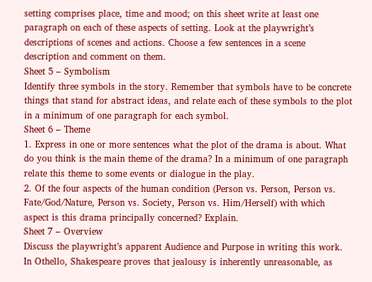setting comprises place, time and mood; on this sheet write at least one paragraph on each of these aspects of setting. Look at the playwright’s descriptions of scenes and actions. Choose a few sentences in a scene description and comment on them.
Sheet 5 – Symbolism
Identify three symbols in the story. Remember that symbols have to be concrete things that stand for abstract ideas, and relate each of these symbols to the plot in a minimum of one paragraph for each symbol.
Sheet 6 – Theme
1. Express in one or more sentences what the plot of the drama is about. What do you think is the main theme of the drama? In a minimum of one paragraph relate this theme to some events or dialogue in the play.
2. Of the four aspects of the human condition (Person vs. Person, Person vs. Fate/God/Nature, Person vs. Society, Person vs. Him/Herself) with which aspect is this drama principally concerned? Explain.
Sheet 7 – Overview
Discuss the playwright’s apparent Audience and Purpose in writing this work.
In Othello, Shakespeare proves that jealousy is inherently unreasonable, as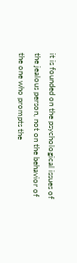it is founded on the psychological issues of the jealous person, not on the behavior of the one who prompts the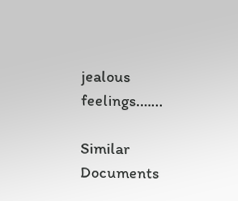jealous feelings.…...

Similar Documents